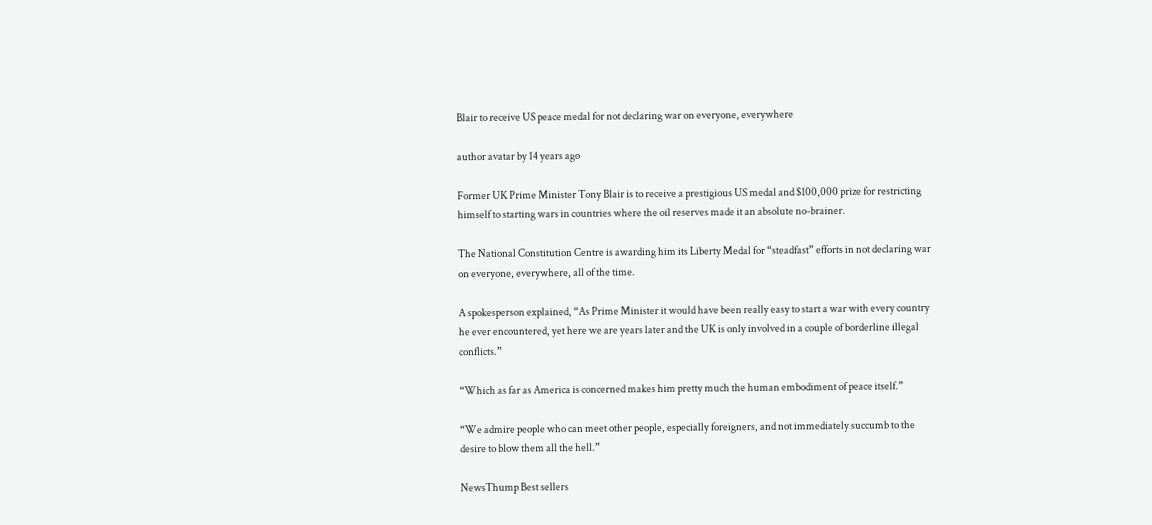Blair to receive US peace medal for not declaring war on everyone, everywhere

author avatar by 14 years ago

Former UK Prime Minister Tony Blair is to receive a prestigious US medal and $100,000 prize for restricting himself to starting wars in countries where the oil reserves made it an absolute no-brainer.

The National Constitution Centre is awarding him its Liberty Medal for “steadfast” efforts in not declaring war on everyone, everywhere, all of the time.

A spokesperson explained, “As Prime Minister it would have been really easy to start a war with every country he ever encountered, yet here we are years later and the UK is only involved in a couple of borderline illegal conflicts.”

“Which as far as America is concerned makes him pretty much the human embodiment of peace itself.”

“We admire people who can meet other people, especially foreigners, and not immediately succumb to the desire to blow them all the hell.”

NewsThump Best sellers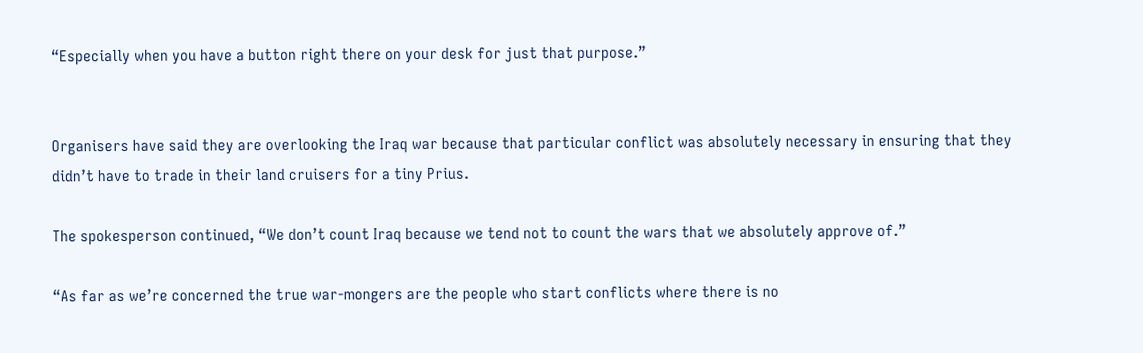“Especially when you have a button right there on your desk for just that purpose.”


Organisers have said they are overlooking the Iraq war because that particular conflict was absolutely necessary in ensuring that they didn’t have to trade in their land cruisers for a tiny Prius.

The spokesperson continued, “We don’t count Iraq because we tend not to count the wars that we absolutely approve of.”

“As far as we’re concerned the true war-mongers are the people who start conflicts where there is no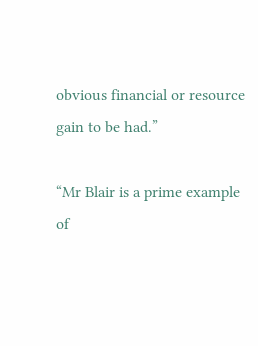obvious financial or resource gain to be had.”

“Mr Blair is a prime example of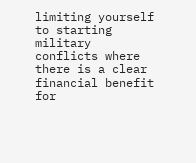limiting yourself to starting military conflicts where there is a clear financial benefit for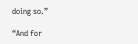doing so.”

“And for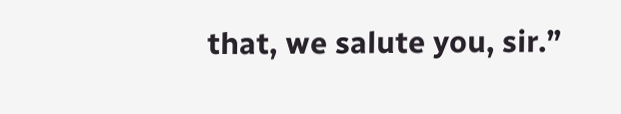that, we salute you, sir.”